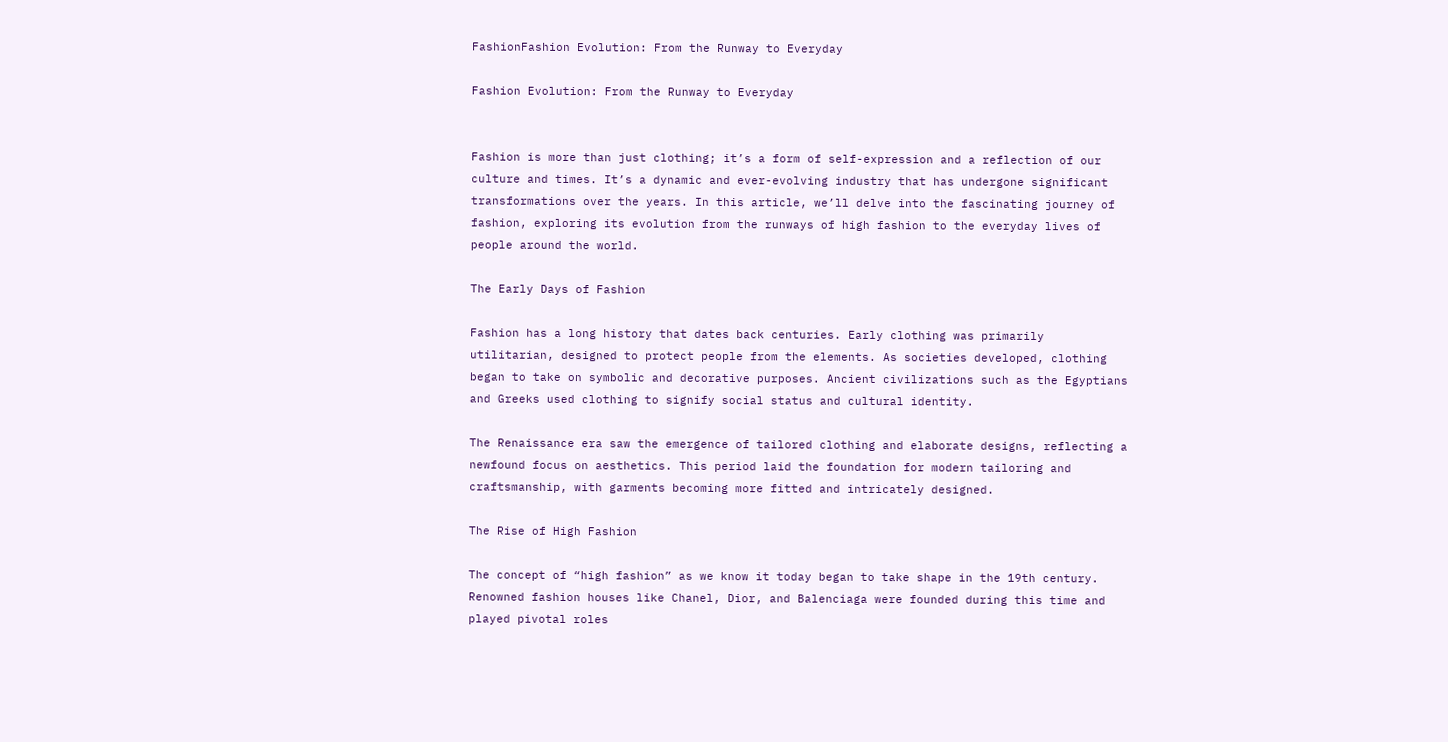FashionFashion Evolution: From the Runway to Everyday

Fashion Evolution: From the Runway to Everyday


Fashion is more than just clothing; it’s a form of self-expression and a reflection of our culture and times. It’s a dynamic and ever-evolving industry that has undergone significant transformations over the years. In this article, we’ll delve into the fascinating journey of fashion, exploring its evolution from the runways of high fashion to the everyday lives of people around the world.

The Early Days of Fashion

Fashion has a long history that dates back centuries. Early clothing was primarily utilitarian, designed to protect people from the elements. As societies developed, clothing began to take on symbolic and decorative purposes. Ancient civilizations such as the Egyptians and Greeks used clothing to signify social status and cultural identity.

The Renaissance era saw the emergence of tailored clothing and elaborate designs, reflecting a newfound focus on aesthetics. This period laid the foundation for modern tailoring and craftsmanship, with garments becoming more fitted and intricately designed.

The Rise of High Fashion

The concept of “high fashion” as we know it today began to take shape in the 19th century. Renowned fashion houses like Chanel, Dior, and Balenciaga were founded during this time and played pivotal roles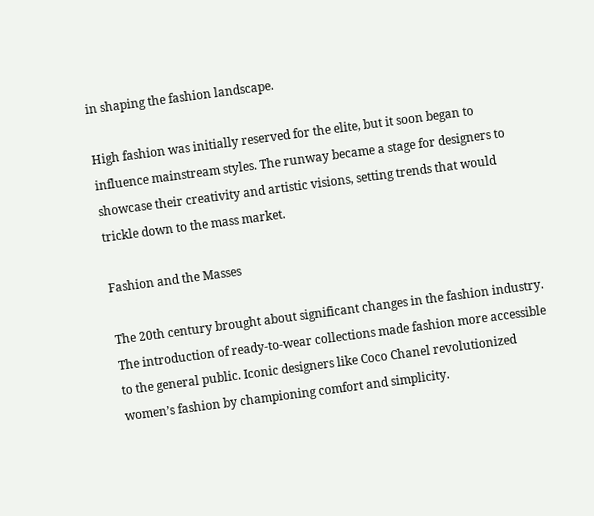in shaping the fashion landscape.

High fashion was initially reserved for the elite, but it soon began to influence mainstream styles. The runway became a stage for designers to showcase their creativity and artistic visions, setting trends that would trickle down to the mass market.

Fashion and the Masses

The 20th century brought about significant changes in the fashion industry. The introduction of ready-to-wear collections made fashion more accessible to the general public. Iconic designers like Coco Chanel revolutionized women’s fashion by championing comfort and simplicity.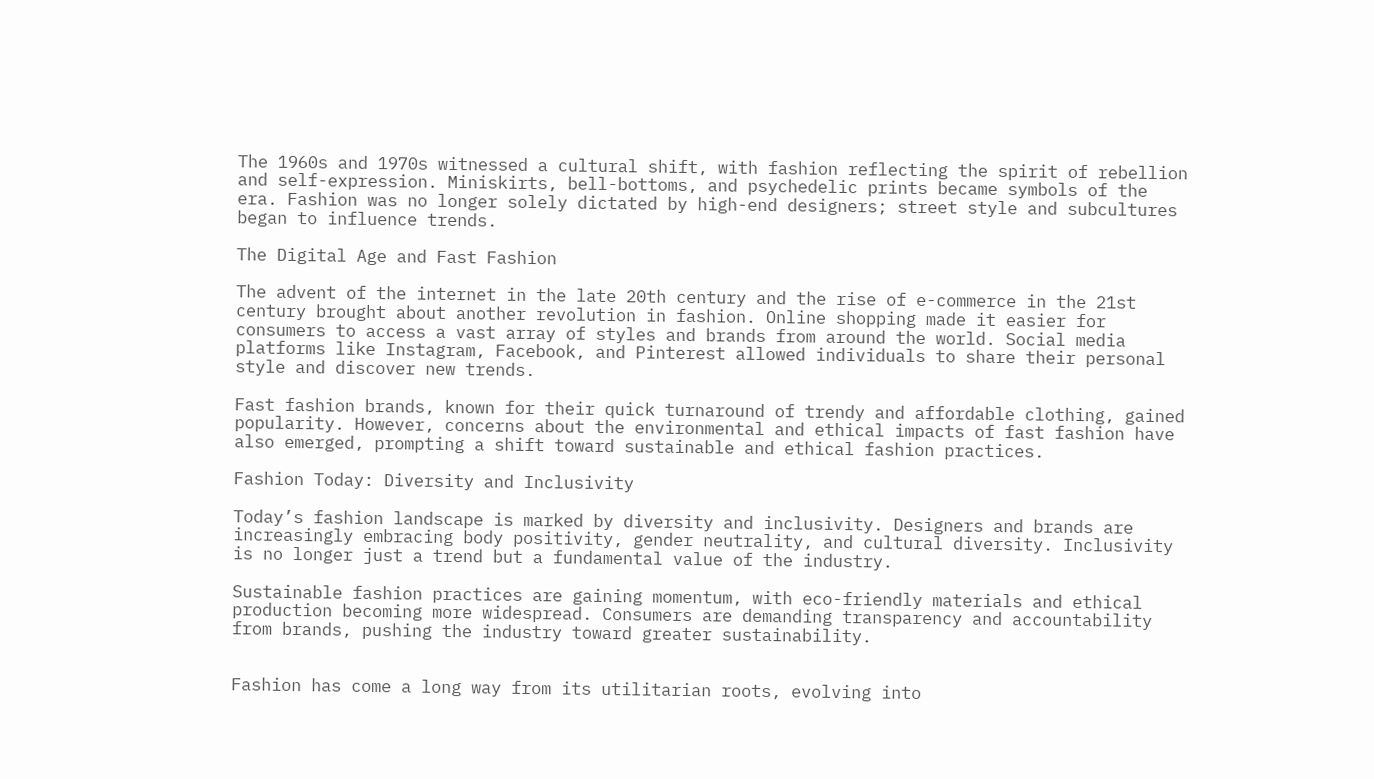The 1960s and 1970s witnessed a cultural shift, with fashion reflecting the spirit of rebellion and self-expression. Miniskirts, bell-bottoms, and psychedelic prints became symbols of the era. Fashion was no longer solely dictated by high-end designers; street style and subcultures began to influence trends.

The Digital Age and Fast Fashion

The advent of the internet in the late 20th century and the rise of e-commerce in the 21st century brought about another revolution in fashion. Online shopping made it easier for consumers to access a vast array of styles and brands from around the world. Social media platforms like Instagram, Facebook, and Pinterest allowed individuals to share their personal style and discover new trends.

Fast fashion brands, known for their quick turnaround of trendy and affordable clothing, gained popularity. However, concerns about the environmental and ethical impacts of fast fashion have also emerged, prompting a shift toward sustainable and ethical fashion practices.

Fashion Today: Diversity and Inclusivity

Today’s fashion landscape is marked by diversity and inclusivity. Designers and brands are increasingly embracing body positivity, gender neutrality, and cultural diversity. Inclusivity is no longer just a trend but a fundamental value of the industry.

Sustainable fashion practices are gaining momentum, with eco-friendly materials and ethical production becoming more widespread. Consumers are demanding transparency and accountability from brands, pushing the industry toward greater sustainability.


Fashion has come a long way from its utilitarian roots, evolving into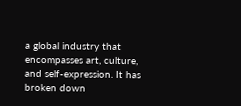a global industry that encompasses art, culture, and self-expression. It has broken down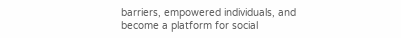barriers, empowered individuals, and become a platform for social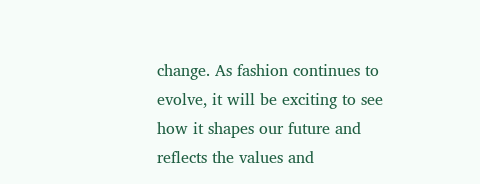change. As fashion continues to evolve, it will be exciting to see how it shapes our future and reflects the values and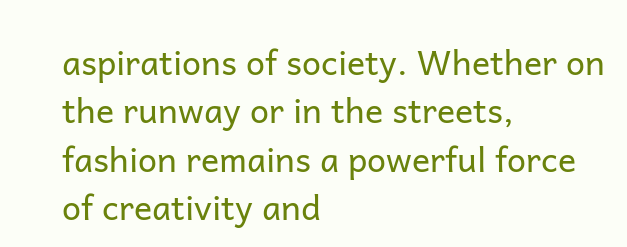aspirations of society. Whether on the runway or in the streets, fashion remains a powerful force of creativity and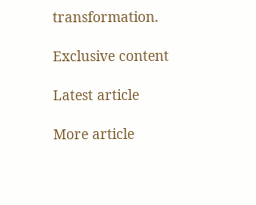transformation.

Exclusive content

Latest article

More article